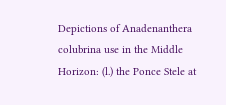Depictions of Anadenanthera colubrina use in the Middle Horizon: (l.) the Ponce Stele at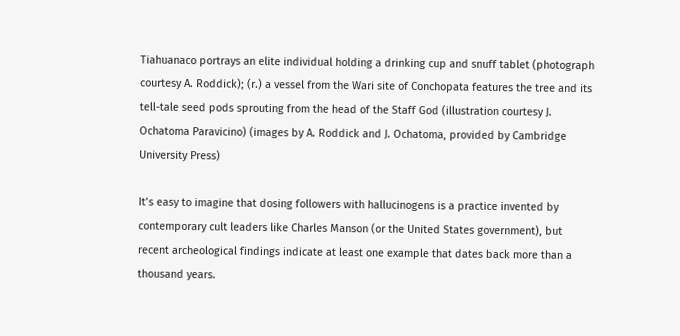Tiahuanaco portrays an elite individual holding a drinking cup and snuff tablet (photograph courtesy A. Roddick); (r.) a vessel from the Wari site of Conchopata features the tree and its tell-tale seed pods sprouting from the head of the Staff God (illustration courtesy J. Ochatoma Paravicino) (images by A. Roddick and J. Ochatoma, provided by Cambridge University Press)

It’s easy to imagine that dosing followers with hallucinogens is a practice invented by contemporary cult leaders like Charles Manson (or the United States government), but recent archeological findings indicate at least one example that dates back more than a thousand years.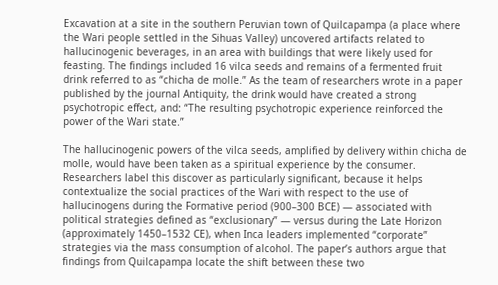Excavation at a site in the southern Peruvian town of Quilcapampa (a place where the Wari people settled in the Sihuas Valley) uncovered artifacts related to hallucinogenic beverages, in an area with buildings that were likely used for feasting. The findings included 16 vilca seeds and remains of a fermented fruit drink referred to as “chicha de molle.” As the team of researchers wrote in a paper published by the journal Antiquity, the drink would have created a strong psychotropic effect, and: “The resulting psychotropic experience reinforced the power of the Wari state.”

The hallucinogenic powers of the vilca seeds, amplified by delivery within chicha de molle, would have been taken as a spiritual experience by the consumer. Researchers label this discover as particularly significant, because it helps contextualize the social practices of the Wari with respect to the use of hallucinogens during the Formative period (900–300 BCE) — associated with political strategies defined as “exclusionary” — versus during the Late Horizon (approximately 1450–1532 CE), when Inca leaders implemented “corporate” strategies via the mass consumption of alcohol. The paper’s authors argue that findings from Quilcapampa locate the shift between these two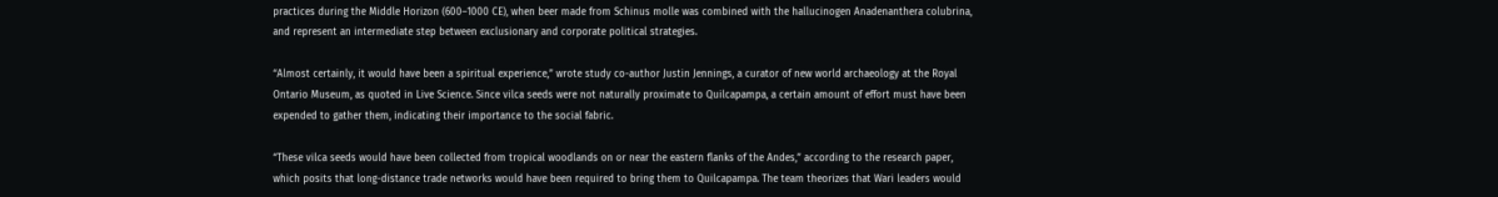practices during the Middle Horizon (600–1000 CE), when beer made from Schinus molle was combined with the hallucinogen Anadenanthera colubrina, and represent an intermediate step between exclusionary and corporate political strategies.

“Almost certainly, it would have been a spiritual experience,” wrote study co-author Justin Jennings, a curator of new world archaeology at the Royal Ontario Museum, as quoted in Live Science. Since vilca seeds were not naturally proximate to Quilcapampa, a certain amount of effort must have been expended to gather them, indicating their importance to the social fabric.

“These vilca seeds would have been collected from tropical woodlands on or near the eastern flanks of the Andes,” according to the research paper, which posits that long-distance trade networks would have been required to bring them to Quilcapampa. The team theorizes that Wari leaders would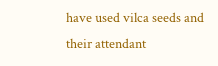have used vilca seeds and their attendant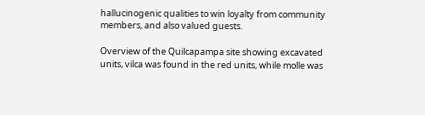hallucinogenic qualities to win loyalty from community members, and also valued guests.

Overview of the Quilcapampa site showing excavated units, vilca was found in the red units, while molle was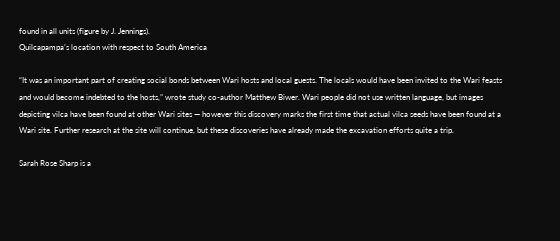found in all units (figure by J. Jennings).
Quilcapampa’s location with respect to South America

“It was an important part of creating social bonds between Wari hosts and local guests. The locals would have been invited to the Wari feasts and would become indebted to the hosts,” wrote study co-author Matthew Biwer. Wari people did not use written language, but images depicting vilca have been found at other Wari sites — however this discovery marks the first time that actual vilca seeds have been found at a Wari site. Further research at the site will continue, but these discoveries have already made the excavation efforts quite a trip.

Sarah Rose Sharp is a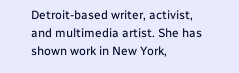Detroit-based writer, activist, and multimedia artist. She has shown work in New York,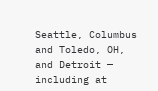Seattle, Columbus and Toledo, OH, and Detroit — including at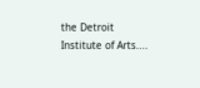the Detroit Institute of Arts....